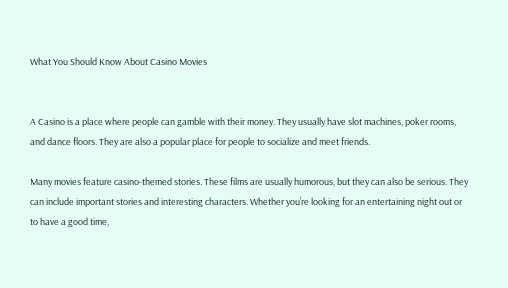What You Should Know About Casino Movies


A Casino is a place where people can gamble with their money. They usually have slot machines, poker rooms, and dance floors. They are also a popular place for people to socialize and meet friends.

Many movies feature casino-themed stories. These films are usually humorous, but they can also be serious. They can include important stories and interesting characters. Whether you’re looking for an entertaining night out or to have a good time,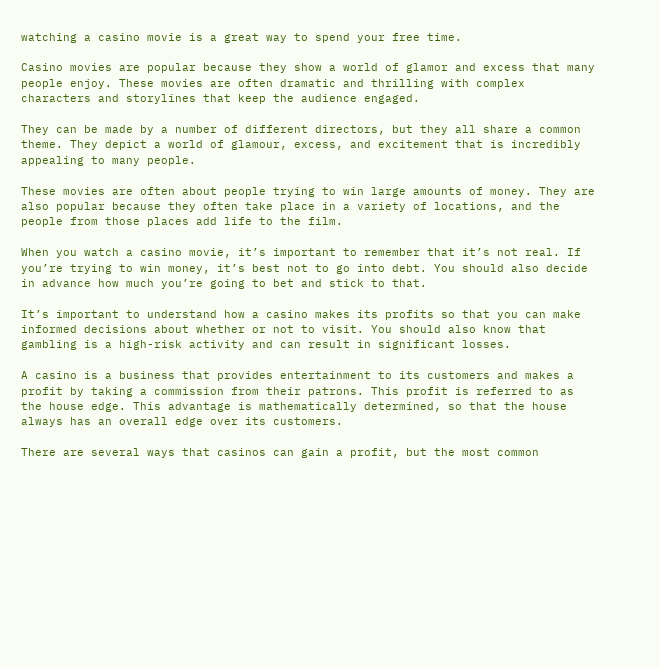watching a casino movie is a great way to spend your free time.

Casino movies are popular because they show a world of glamor and excess that many people enjoy. These movies are often dramatic and thrilling with complex characters and storylines that keep the audience engaged.

They can be made by a number of different directors, but they all share a common theme. They depict a world of glamour, excess, and excitement that is incredibly appealing to many people.

These movies are often about people trying to win large amounts of money. They are also popular because they often take place in a variety of locations, and the people from those places add life to the film.

When you watch a casino movie, it’s important to remember that it’s not real. If you’re trying to win money, it’s best not to go into debt. You should also decide in advance how much you’re going to bet and stick to that.

It’s important to understand how a casino makes its profits so that you can make informed decisions about whether or not to visit. You should also know that gambling is a high-risk activity and can result in significant losses.

A casino is a business that provides entertainment to its customers and makes a profit by taking a commission from their patrons. This profit is referred to as the house edge. This advantage is mathematically determined, so that the house always has an overall edge over its customers.

There are several ways that casinos can gain a profit, but the most common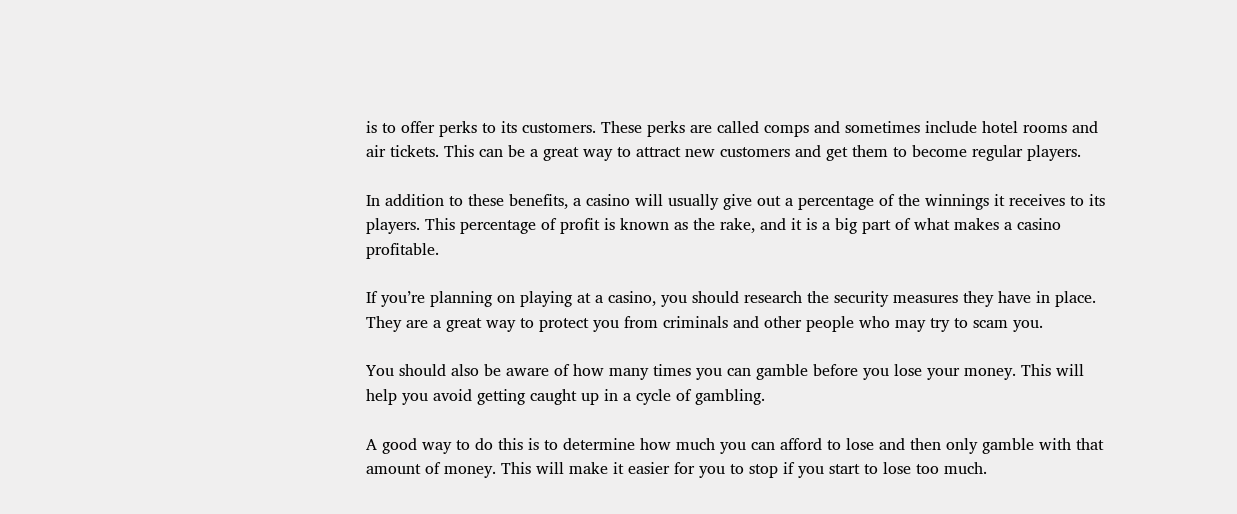is to offer perks to its customers. These perks are called comps and sometimes include hotel rooms and air tickets. This can be a great way to attract new customers and get them to become regular players.

In addition to these benefits, a casino will usually give out a percentage of the winnings it receives to its players. This percentage of profit is known as the rake, and it is a big part of what makes a casino profitable.

If you’re planning on playing at a casino, you should research the security measures they have in place. They are a great way to protect you from criminals and other people who may try to scam you.

You should also be aware of how many times you can gamble before you lose your money. This will help you avoid getting caught up in a cycle of gambling.

A good way to do this is to determine how much you can afford to lose and then only gamble with that amount of money. This will make it easier for you to stop if you start to lose too much.